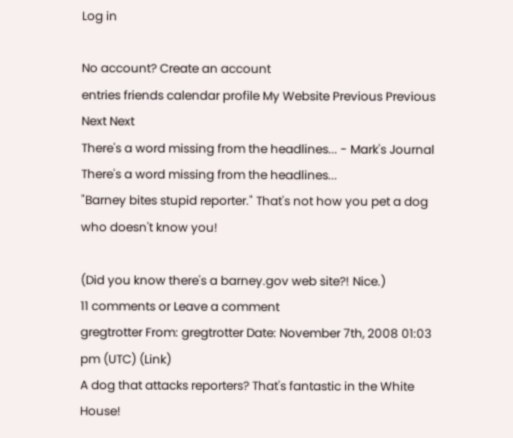Log in

No account? Create an account
entries friends calendar profile My Website Previous Previous Next Next
There's a word missing from the headlines... - Mark's Journal
There's a word missing from the headlines...
"Barney bites stupid reporter." That's not how you pet a dog who doesn't know you!

(Did you know there's a barney.gov web site?! Nice.)
11 comments or Leave a comment
gregtrotter From: gregtrotter Date: November 7th, 2008 01:03 pm (UTC) (Link)
A dog that attacks reporters? That's fantastic in the White House!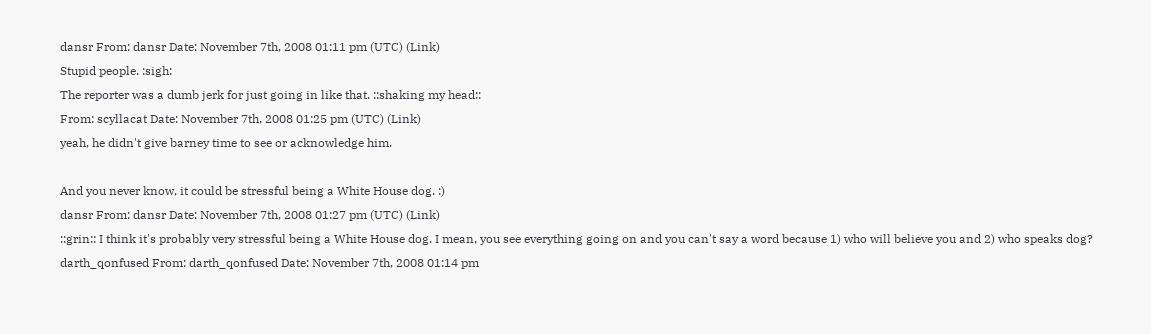dansr From: dansr Date: November 7th, 2008 01:11 pm (UTC) (Link)
Stupid people. :sigh:
The reporter was a dumb jerk for just going in like that. ::shaking my head::
From: scyllacat Date: November 7th, 2008 01:25 pm (UTC) (Link)
yeah, he didn't give barney time to see or acknowledge him.

And you never know, it could be stressful being a White House dog. :)
dansr From: dansr Date: November 7th, 2008 01:27 pm (UTC) (Link)
::grin:: I think it's probably very stressful being a White House dog. I mean, you see everything going on and you can't say a word because 1) who will believe you and 2) who speaks dog?
darth_qonfused From: darth_qonfused Date: November 7th, 2008 01:14 pm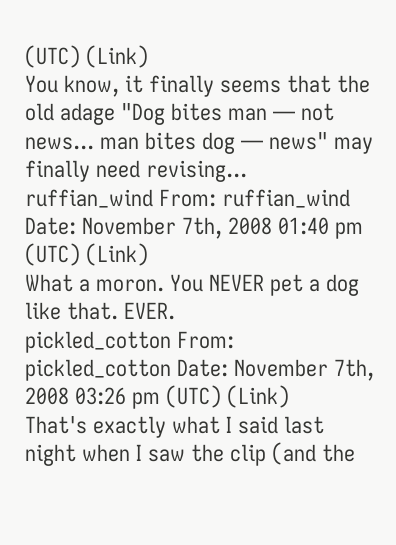(UTC) (Link)
You know, it finally seems that the old adage "Dog bites man — not news... man bites dog — news" may finally need revising...
ruffian_wind From: ruffian_wind Date: November 7th, 2008 01:40 pm (UTC) (Link)
What a moron. You NEVER pet a dog like that. EVER.
pickled_cotton From: pickled_cotton Date: November 7th, 2008 03:26 pm (UTC) (Link)
That's exactly what I said last night when I saw the clip (and the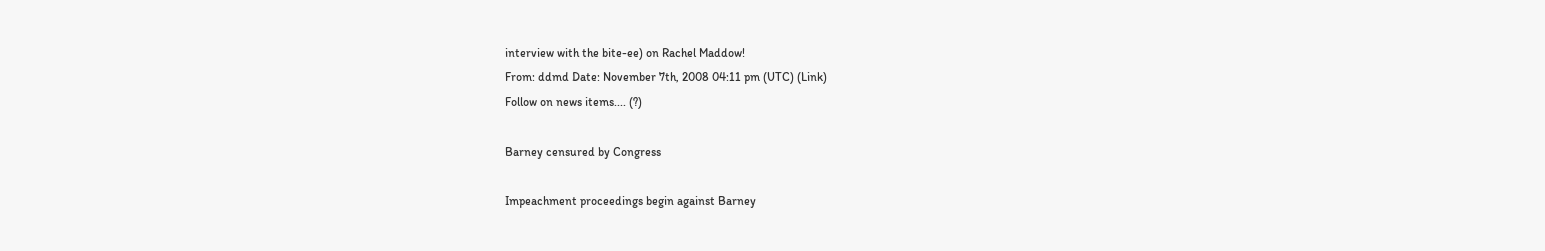interview with the bite-ee) on Rachel Maddow!
From: ddmd Date: November 7th, 2008 04:11 pm (UTC) (Link)
Follow on news items.... (?)

Barney censured by Congress

Impeachment proceedings begin against Barney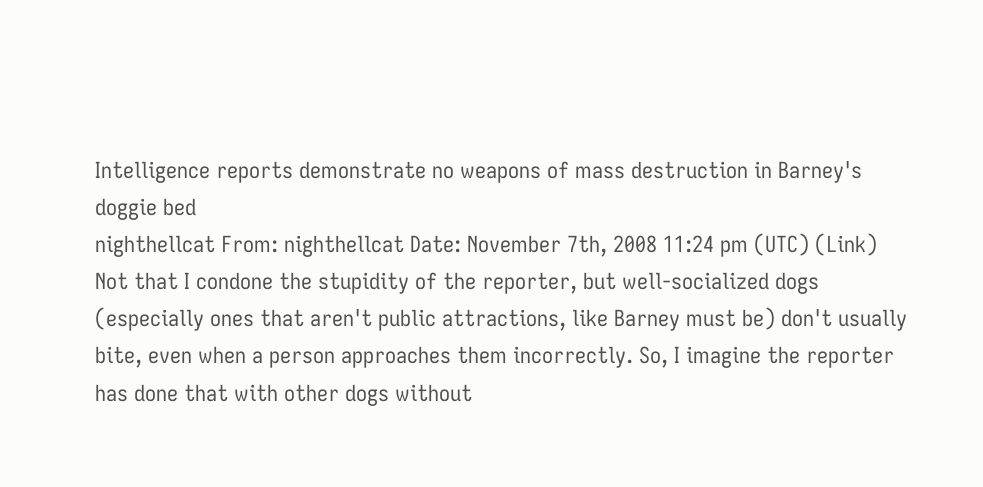Intelligence reports demonstrate no weapons of mass destruction in Barney's doggie bed
nighthellcat From: nighthellcat Date: November 7th, 2008 11:24 pm (UTC) (Link)
Not that I condone the stupidity of the reporter, but well-socialized dogs (especially ones that aren't public attractions, like Barney must be) don't usually bite, even when a person approaches them incorrectly. So, I imagine the reporter has done that with other dogs without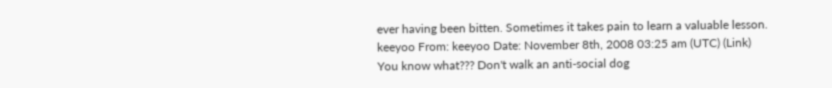ever having been bitten. Sometimes it takes pain to learn a valuable lesson.
keeyoo From: keeyoo Date: November 8th, 2008 03:25 am (UTC) (Link)
You know what??? Don't walk an anti-social dog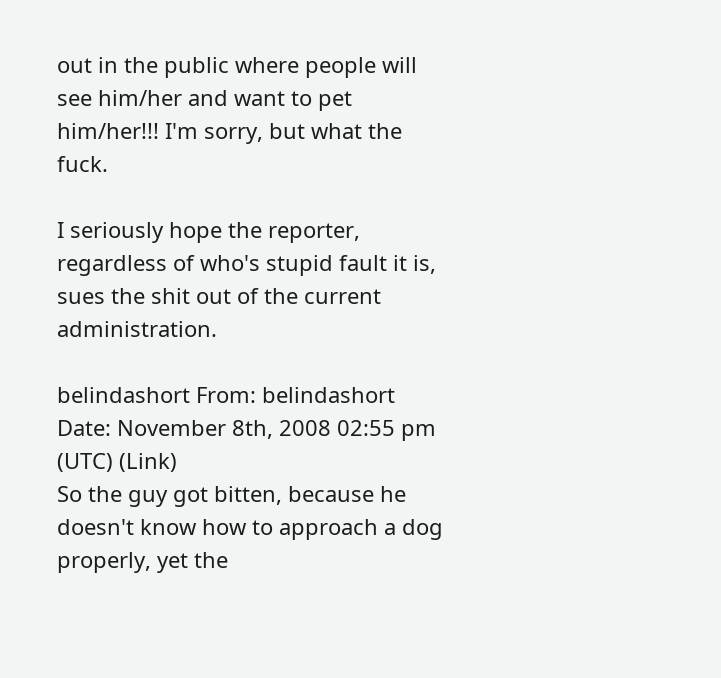out in the public where people will see him/her and want to pet him/her!!! I'm sorry, but what the fuck.

I seriously hope the reporter, regardless of who's stupid fault it is, sues the shit out of the current administration.

belindashort From: belindashort Date: November 8th, 2008 02:55 pm (UTC) (Link)
So the guy got bitten, because he doesn't know how to approach a dog properly, yet the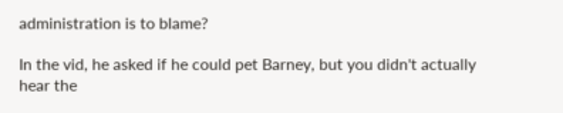administration is to blame?

In the vid, he asked if he could pet Barney, but you didn't actually hear the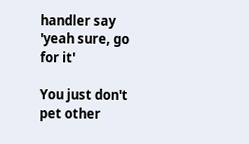handler say 'yeah sure, go for it'

You just don't pet other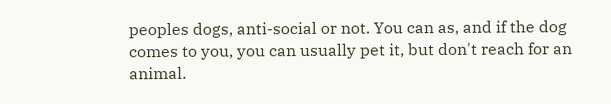peoples dogs, anti-social or not. You can as, and if the dog comes to you, you can usually pet it, but don't reach for an animal.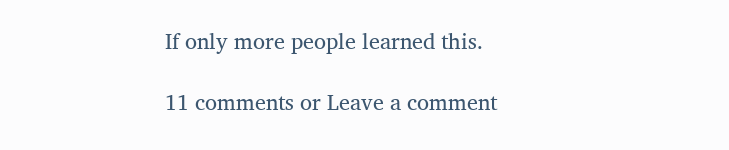If only more people learned this.

11 comments or Leave a comment